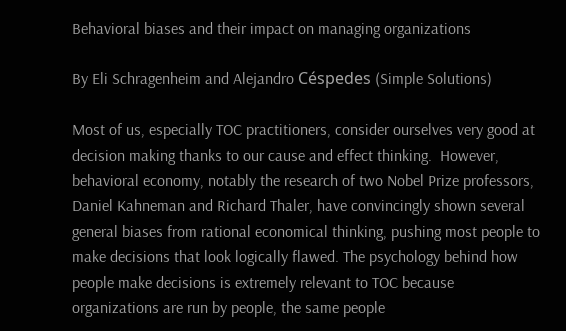Behavioral biases and their impact on managing organizations

By Eli Schragenheim and Alejandro Céspedes (Simple Solutions)

Most of us, especially TOC practitioners, consider ourselves very good at decision making thanks to our cause and effect thinking.  However, behavioral economy, notably the research of two Nobel Prize professors, Daniel Kahneman and Richard Thaler, have convincingly shown several general biases from rational economical thinking, pushing most people to make decisions that look logically flawed. The psychology behind how people make decisions is extremely relevant to TOC because organizations are run by people, the same people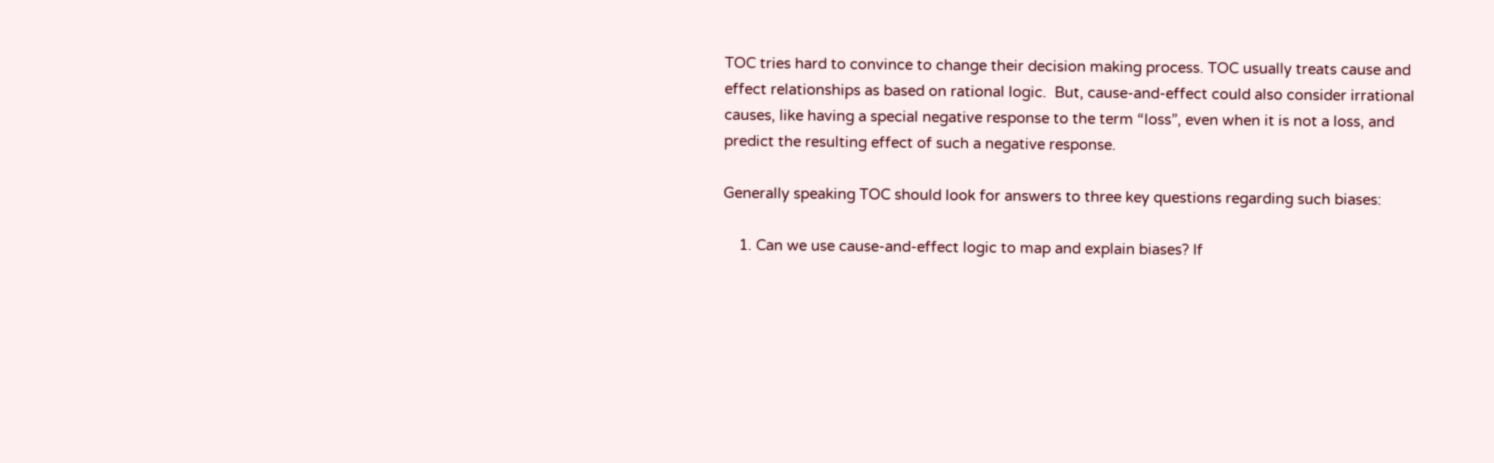TOC tries hard to convince to change their decision making process. TOC usually treats cause and effect relationships as based on rational logic.  But, cause-and-effect could also consider irrational causes, like having a special negative response to the term “loss”, even when it is not a loss, and predict the resulting effect of such a negative response.

Generally speaking TOC should look for answers to three key questions regarding such biases:

    1. Can we use cause-and-effect logic to map and explain biases? If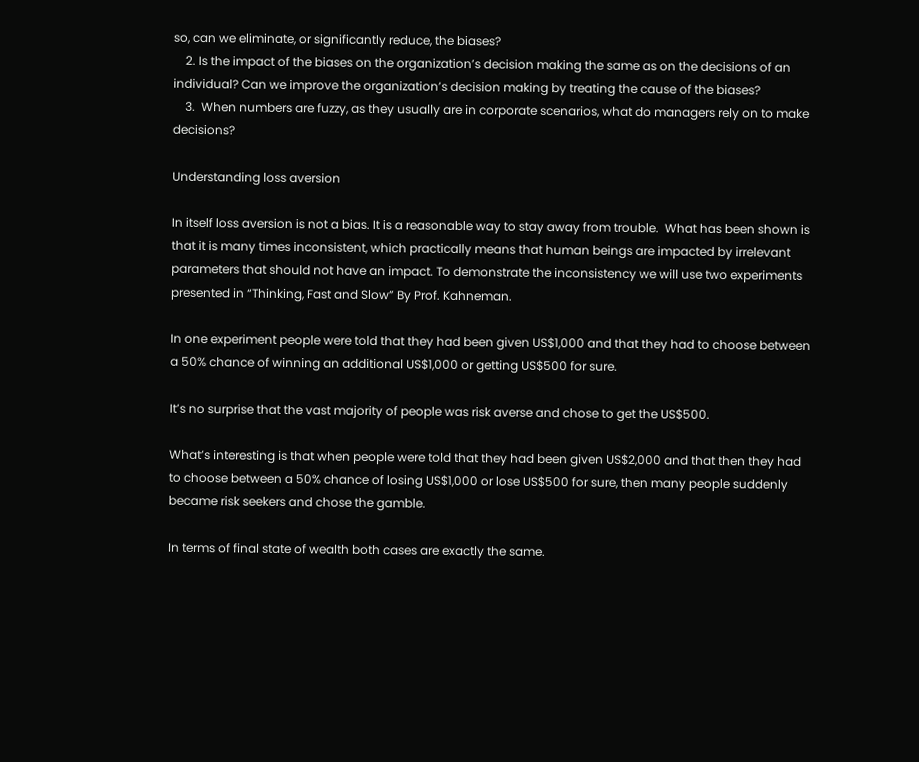so, can we eliminate, or significantly reduce, the biases?
    2. Is the impact of the biases on the organization’s decision making the same as on the decisions of an individual? Can we improve the organization’s decision making by treating the cause of the biases?
    3.  When numbers are fuzzy, as they usually are in corporate scenarios, what do managers rely on to make decisions?

Understanding loss aversion

In itself loss aversion is not a bias. It is a reasonable way to stay away from trouble.  What has been shown is that it is many times inconsistent, which practically means that human beings are impacted by irrelevant parameters that should not have an impact. To demonstrate the inconsistency we will use two experiments presented in “Thinking, Fast and Slow” By Prof. Kahneman.

In one experiment people were told that they had been given US$1,000 and that they had to choose between a 50% chance of winning an additional US$1,000 or getting US$500 for sure.

It’s no surprise that the vast majority of people was risk averse and chose to get the US$500.

What’s interesting is that when people were told that they had been given US$2,000 and that then they had to choose between a 50% chance of losing US$1,000 or lose US$500 for sure, then many people suddenly became risk seekers and chose the gamble.

In terms of final state of wealth both cases are exactly the same.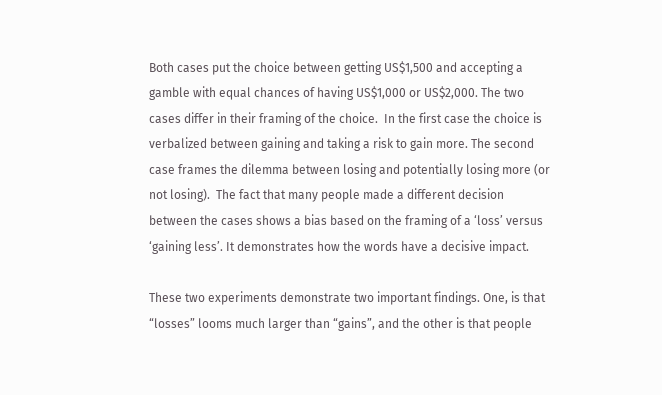Both cases put the choice between getting US$1,500 and accepting a gamble with equal chances of having US$1,000 or US$2,000. The two cases differ in their framing of the choice.  In the first case the choice is verbalized between gaining and taking a risk to gain more. The second case frames the dilemma between losing and potentially losing more (or not losing).  The fact that many people made a different decision between the cases shows a bias based on the framing of a ‘loss’ versus ‘gaining less’. It demonstrates how the words have a decisive impact.

These two experiments demonstrate two important findings. One, is that “losses” looms much larger than “gains”, and the other is that people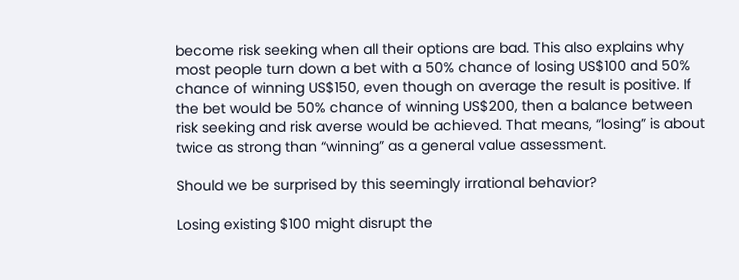become risk seeking when all their options are bad. This also explains why most people turn down a bet with a 50% chance of losing US$100 and 50% chance of winning US$150, even though on average the result is positive. If the bet would be 50% chance of winning US$200, then a balance between risk seeking and risk averse would be achieved. That means, “losing” is about twice as strong than “winning” as a general value assessment.

Should we be surprised by this seemingly irrational behavior?

Losing existing $100 might disrupt the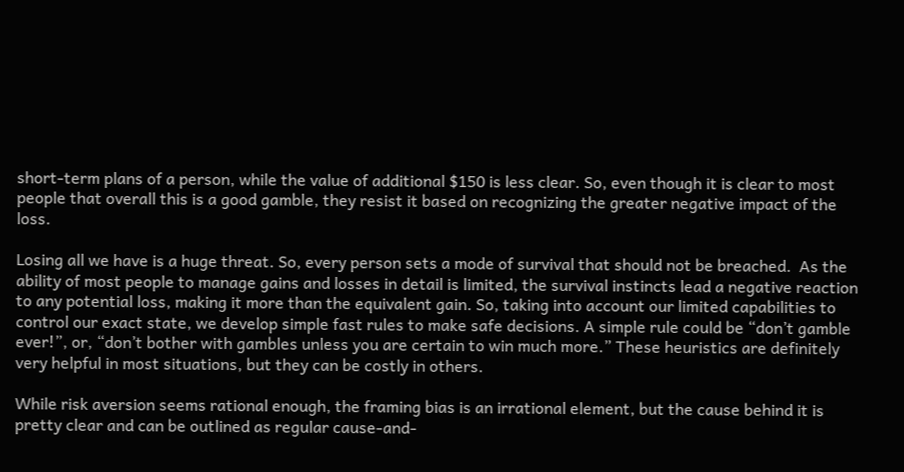short-term plans of a person, while the value of additional $150 is less clear. So, even though it is clear to most people that overall this is a good gamble, they resist it based on recognizing the greater negative impact of the loss.

Losing all we have is a huge threat. So, every person sets a mode of survival that should not be breached.  As the ability of most people to manage gains and losses in detail is limited, the survival instincts lead a negative reaction to any potential loss, making it more than the equivalent gain. So, taking into account our limited capabilities to control our exact state, we develop simple fast rules to make safe decisions. A simple rule could be “don’t gamble ever!”, or, “don’t bother with gambles unless you are certain to win much more.” These heuristics are definitely very helpful in most situations, but they can be costly in others.

While risk aversion seems rational enough, the framing bias is an irrational element, but the cause behind it is pretty clear and can be outlined as regular cause-and-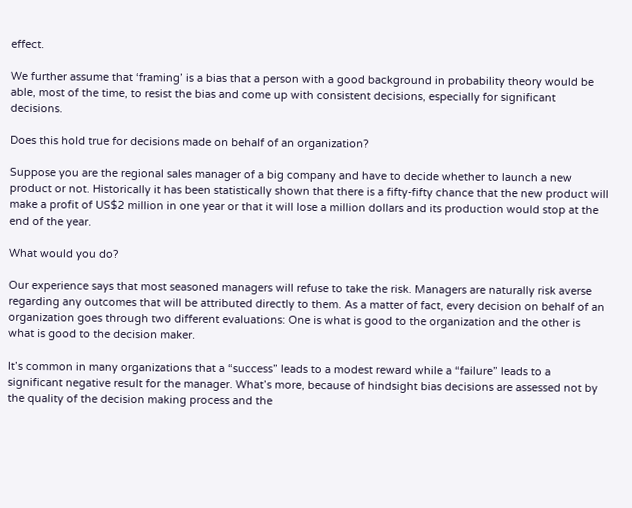effect.

We further assume that ‘framing’ is a bias that a person with a good background in probability theory would be able, most of the time, to resist the bias and come up with consistent decisions, especially for significant decisions.

Does this hold true for decisions made on behalf of an organization?

Suppose you are the regional sales manager of a big company and have to decide whether to launch a new product or not. Historically it has been statistically shown that there is a fifty-fifty chance that the new product will make a profit of US$2 million in one year or that it will lose a million dollars and its production would stop at the end of the year.

What would you do?

Our experience says that most seasoned managers will refuse to take the risk. Managers are naturally risk averse regarding any outcomes that will be attributed directly to them. As a matter of fact, every decision on behalf of an organization goes through two different evaluations: One is what is good to the organization and the other is what is good to the decision maker.

It’s common in many organizations that a “success” leads to a modest reward while a “failure” leads to a significant negative result for the manager. What’s more, because of hindsight bias decisions are assessed not by the quality of the decision making process and the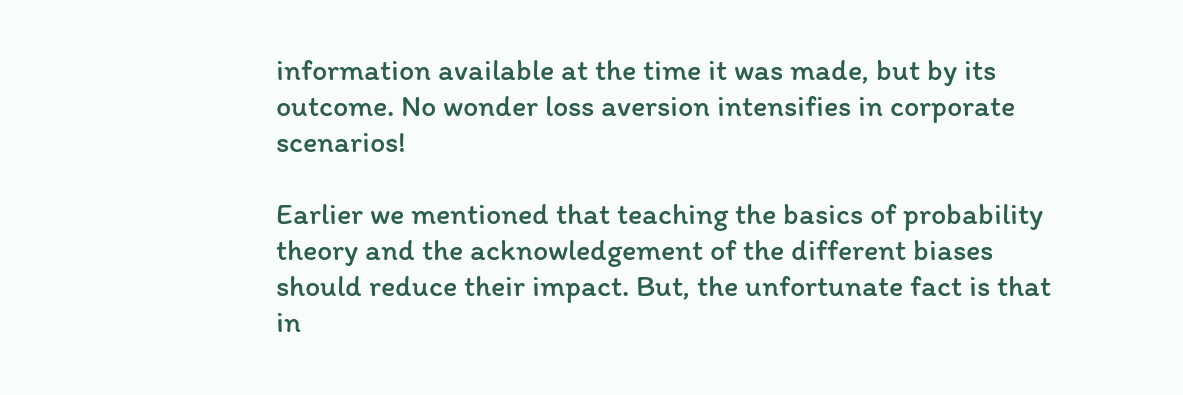information available at the time it was made, but by its outcome. No wonder loss aversion intensifies in corporate scenarios!

Earlier we mentioned that teaching the basics of probability theory and the acknowledgement of the different biases should reduce their impact. But, the unfortunate fact is that in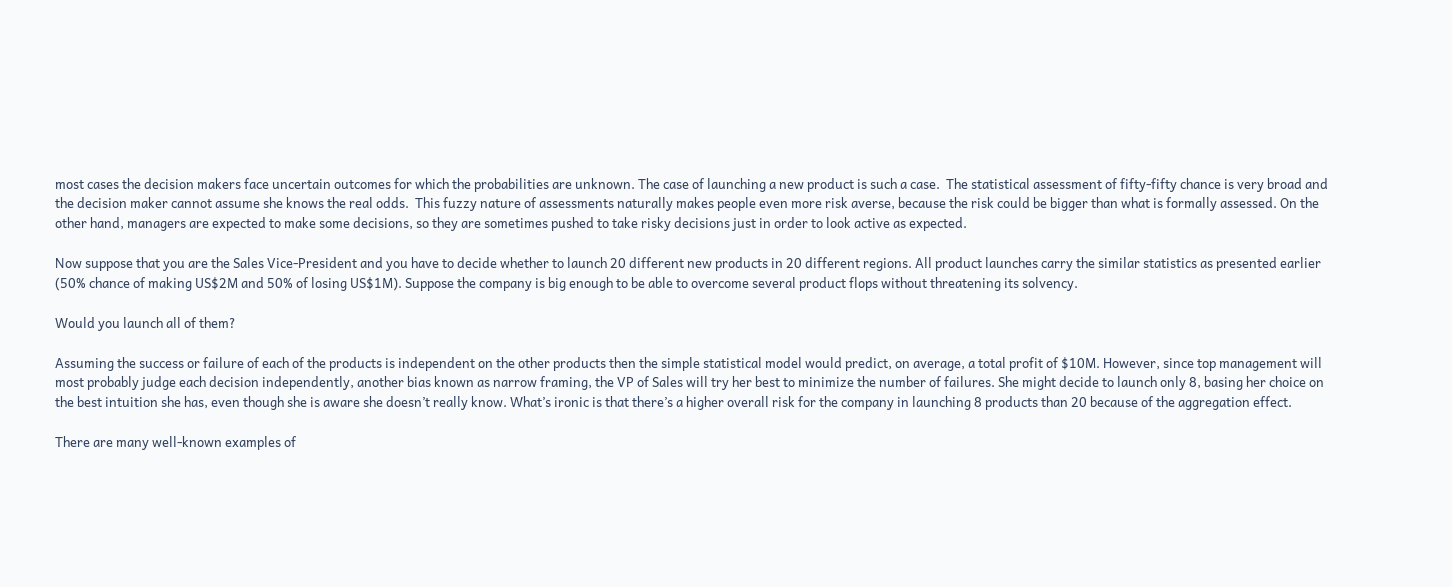most cases the decision makers face uncertain outcomes for which the probabilities are unknown. The case of launching a new product is such a case.  The statistical assessment of fifty-fifty chance is very broad and the decision maker cannot assume she knows the real odds.  This fuzzy nature of assessments naturally makes people even more risk averse, because the risk could be bigger than what is formally assessed. On the other hand, managers are expected to make some decisions, so they are sometimes pushed to take risky decisions just in order to look active as expected.

Now suppose that you are the Sales Vice-President and you have to decide whether to launch 20 different new products in 20 different regions. All product launches carry the similar statistics as presented earlier (50% chance of making US$2M and 50% of losing US$1M). Suppose the company is big enough to be able to overcome several product flops without threatening its solvency.

Would you launch all of them?

Assuming the success or failure of each of the products is independent on the other products then the simple statistical model would predict, on average, a total profit of $10M. However, since top management will most probably judge each decision independently, another bias known as narrow framing, the VP of Sales will try her best to minimize the number of failures. She might decide to launch only 8, basing her choice on the best intuition she has, even though she is aware she doesn’t really know. What’s ironic is that there’s a higher overall risk for the company in launching 8 products than 20 because of the aggregation effect.

There are many well-known examples of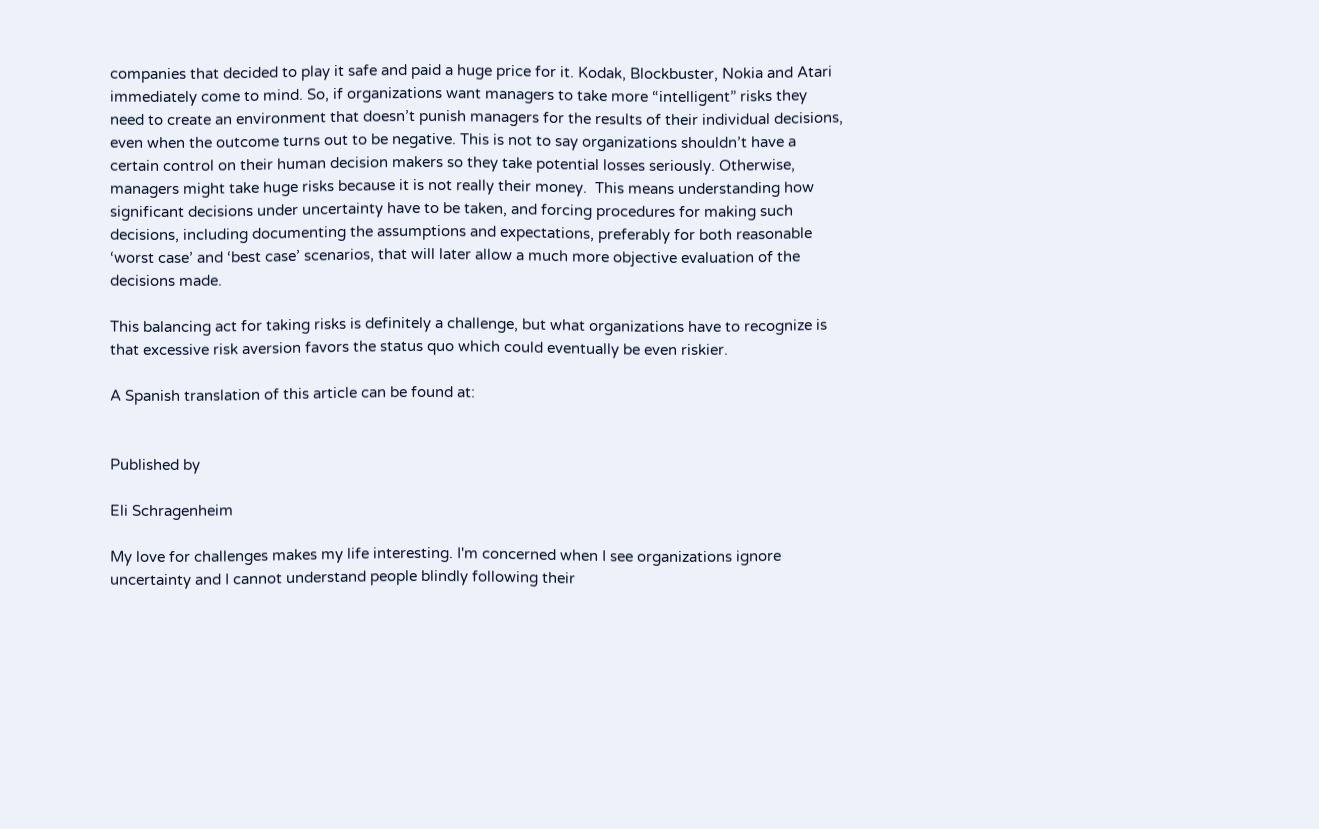companies that decided to play it safe and paid a huge price for it. Kodak, Blockbuster, Nokia and Atari immediately come to mind. So, if organizations want managers to take more “intelligent” risks they need to create an environment that doesn’t punish managers for the results of their individual decisions, even when the outcome turns out to be negative. This is not to say organizations shouldn’t have a certain control on their human decision makers so they take potential losses seriously. Otherwise, managers might take huge risks because it is not really their money.  This means understanding how significant decisions under uncertainty have to be taken, and forcing procedures for making such decisions, including documenting the assumptions and expectations, preferably for both reasonable ‘worst case’ and ‘best case’ scenarios, that will later allow a much more objective evaluation of the decisions made.

This balancing act for taking risks is definitely a challenge, but what organizations have to recognize is that excessive risk aversion favors the status quo which could eventually be even riskier.

A Spanish translation of this article can be found at:


Published by

Eli Schragenheim

My love for challenges makes my life interesting. I'm concerned when I see organizations ignore uncertainty and I cannot understand people blindly following their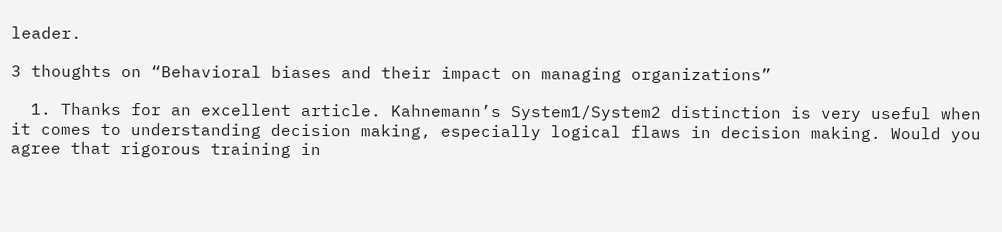leader.

3 thoughts on “Behavioral biases and their impact on managing organizations”

  1. Thanks for an excellent article. Kahnemann’s System1/System2 distinction is very useful when it comes to understanding decision making, especially logical flaws in decision making. Would you agree that rigorous training in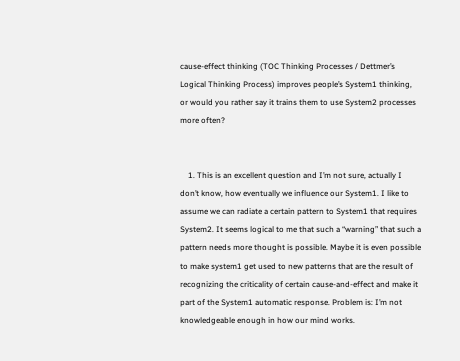cause-effect thinking (TOC Thinking Processes / Dettmer’s Logical Thinking Process) improves people’s System1 thinking, or would you rather say it trains them to use System2 processes more often?


    1. This is an excellent question and I’m not sure, actually I don’t know, how eventually we influence our System1. I like to assume we can radiate a certain pattern to System1 that requires System2. It seems logical to me that such a “warning” that such a pattern needs more thought is possible. Maybe it is even possible to make system1 get used to new patterns that are the result of recognizing the criticality of certain cause-and-effect and make it part of the System1 automatic response. Problem is: I’m not knowledgeable enough in how our mind works.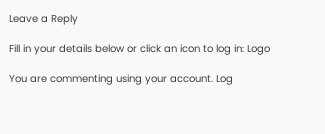Leave a Reply

Fill in your details below or click an icon to log in: Logo

You are commenting using your account. Log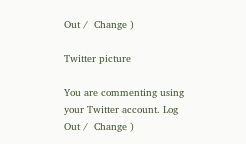Out /  Change )

Twitter picture

You are commenting using your Twitter account. Log Out /  Change )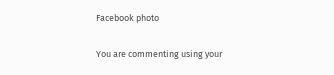Facebook photo

You are commenting using your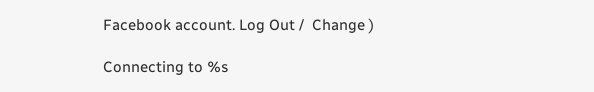Facebook account. Log Out /  Change )

Connecting to %s